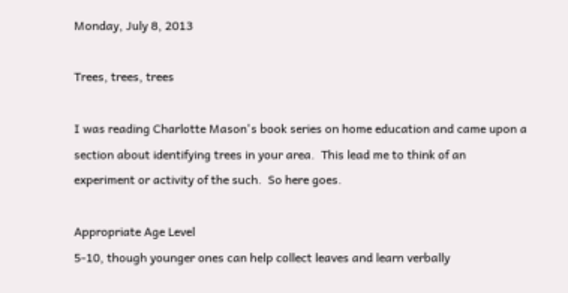Monday, July 8, 2013

Trees, trees, trees

I was reading Charlotte Mason's book series on home education and came upon a section about identifying trees in your area.  This lead me to think of an experiment or activity of the such.  So here goes.

Appropriate Age Level
5-10, though younger ones can help collect leaves and learn verbally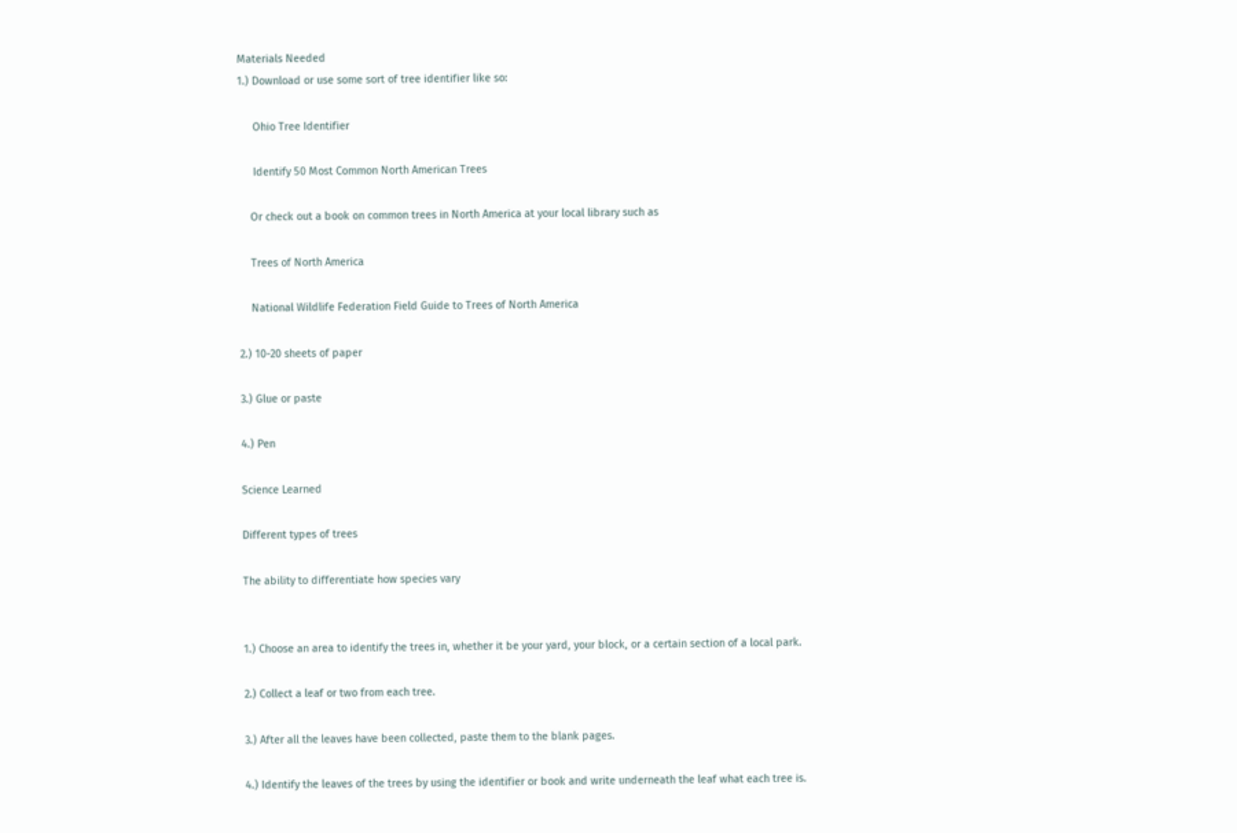Materials Needed
1.) Download or use some sort of tree identifier like so:

     Ohio Tree Identifier

     Identify 50 Most Common North American Trees

    Or check out a book on common trees in North America at your local library such as

    Trees of North America

    National Wildlife Federation Field Guide to Trees of North America

2.) 10-20 sheets of paper

3.) Glue or paste

4.) Pen

Science Learned

Different types of trees

The ability to differentiate how species vary


1.) Choose an area to identify the trees in, whether it be your yard, your block, or a certain section of a local park.

2.) Collect a leaf or two from each tree.

3.) After all the leaves have been collected, paste them to the blank pages.

4.) Identify the leaves of the trees by using the identifier or book and write underneath the leaf what each tree is.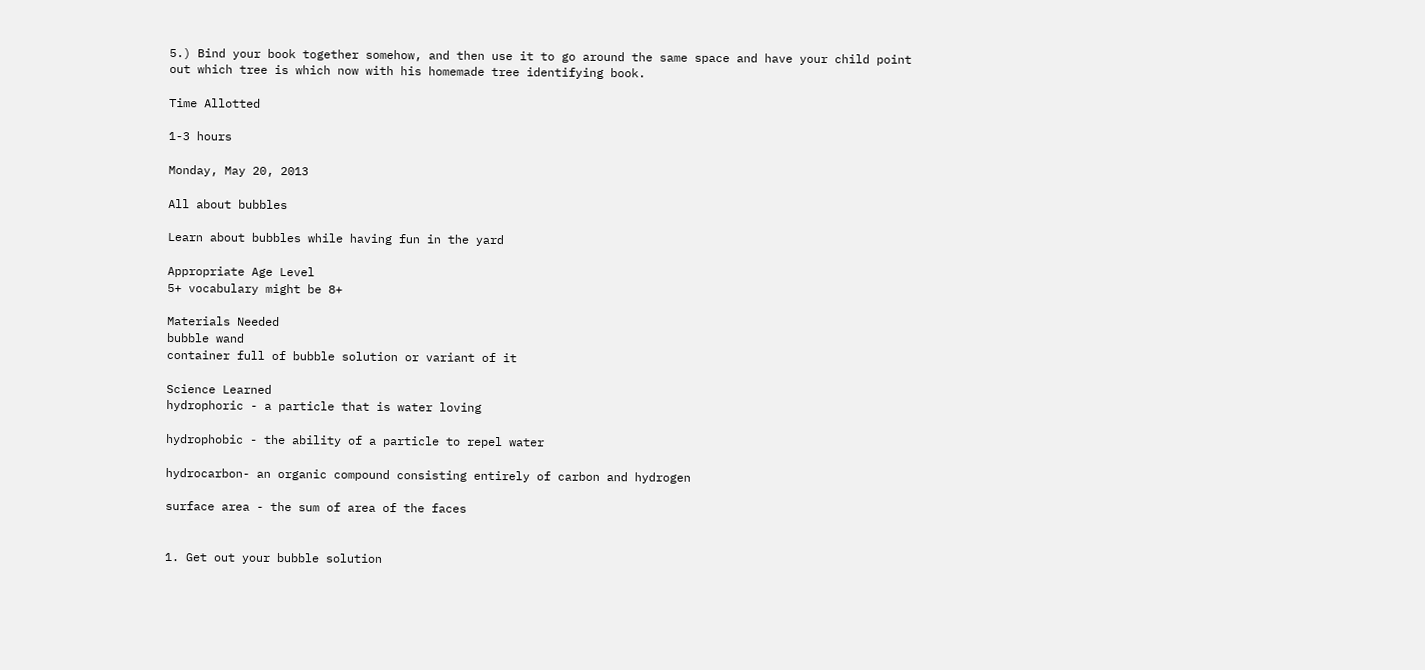5.) Bind your book together somehow, and then use it to go around the same space and have your child point out which tree is which now with his homemade tree identifying book.

Time Allotted

1-3 hours

Monday, May 20, 2013

All about bubbles

Learn about bubbles while having fun in the yard

Appropriate Age Level
5+ vocabulary might be 8+

Materials Needed
bubble wand
container full of bubble solution or variant of it

Science Learned
hydrophoric - a particle that is water loving

hydrophobic - the ability of a particle to repel water

hydrocarbon- an organic compound consisting entirely of carbon and hydrogen

surface area - the sum of area of the faces


1. Get out your bubble solution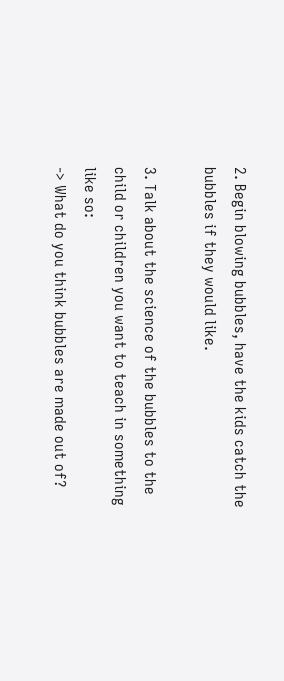2. Begin blowing bubbles, have the kids catch the bubbles if they would like.

3. Talk about the science of the bubbles to the child or children you want to teach in something like so:
-> What do you think bubbles are made out of?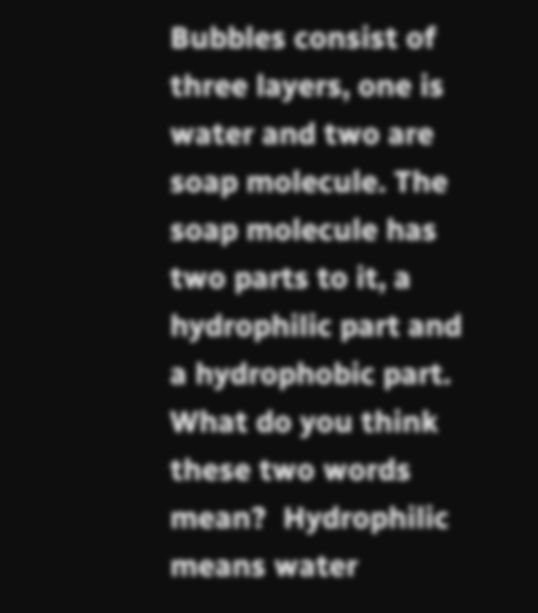Bubbles consist of three layers, one is water and two are soap molecule. The soap molecule has two parts to it, a hydrophilic part and a hydrophobic part.  What do you think these two words mean?  Hydrophilic means water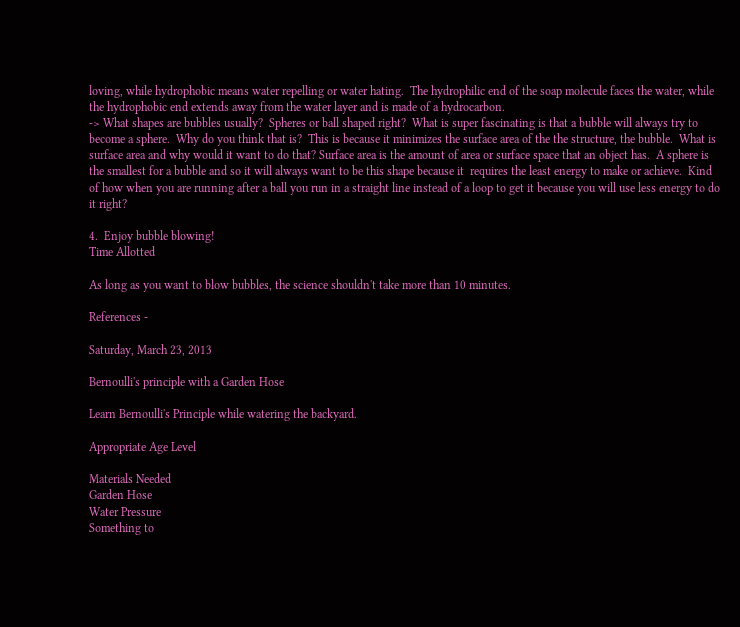loving, while hydrophobic means water repelling or water hating.  The hydrophilic end of the soap molecule faces the water, while the hydrophobic end extends away from the water layer and is made of a hydrocarbon.
-> What shapes are bubbles usually?  Spheres or ball shaped right?  What is super fascinating is that a bubble will always try to become a sphere.  Why do you think that is?  This is because it minimizes the surface area of the the structure, the bubble.  What is surface area and why would it want to do that? Surface area is the amount of area or surface space that an object has.  A sphere is the smallest for a bubble and so it will always want to be this shape because it  requires the least energy to make or achieve.  Kind of how when you are running after a ball you run in a straight line instead of a loop to get it because you will use less energy to do it right?

4.  Enjoy bubble blowing!
Time Allotted

As long as you want to blow bubbles, the science shouldn't take more than 10 minutes.

References -

Saturday, March 23, 2013

Bernoulli's principle with a Garden Hose

Learn Bernoulli's Principle while watering the backyard.

Appropriate Age Level

Materials Needed
Garden Hose
Water Pressure
Something to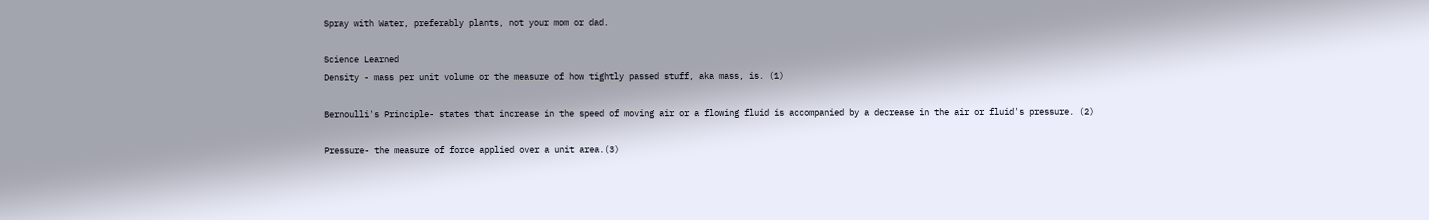Spray with Water, preferably plants, not your mom or dad.

Science Learned
Density - mass per unit volume or the measure of how tightly passed stuff, aka mass, is. (1)

Bernoulli's Principle- states that increase in the speed of moving air or a flowing fluid is accompanied by a decrease in the air or fluid's pressure. (2)

Pressure- the measure of force applied over a unit area.(3)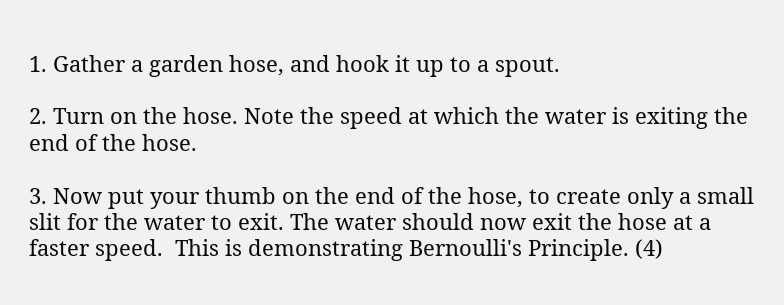1. Gather a garden hose, and hook it up to a spout.

2. Turn on the hose. Note the speed at which the water is exiting the end of the hose.

3. Now put your thumb on the end of the hose, to create only a small slit for the water to exit. The water should now exit the hose at a faster speed.  This is demonstrating Bernoulli's Principle. (4)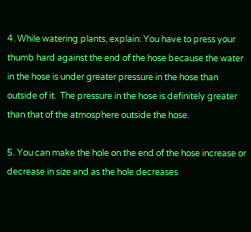4. While watering plants, explain: You have to press your thumb hard against the end of the hose because the water in the hose is under greater pressure in the hose than outside of it.  The pressure in the hose is definitely greater than that of the atmosphere outside the hose.

5. You can make the hole on the end of the hose increase or decrease in size and as the hole decreases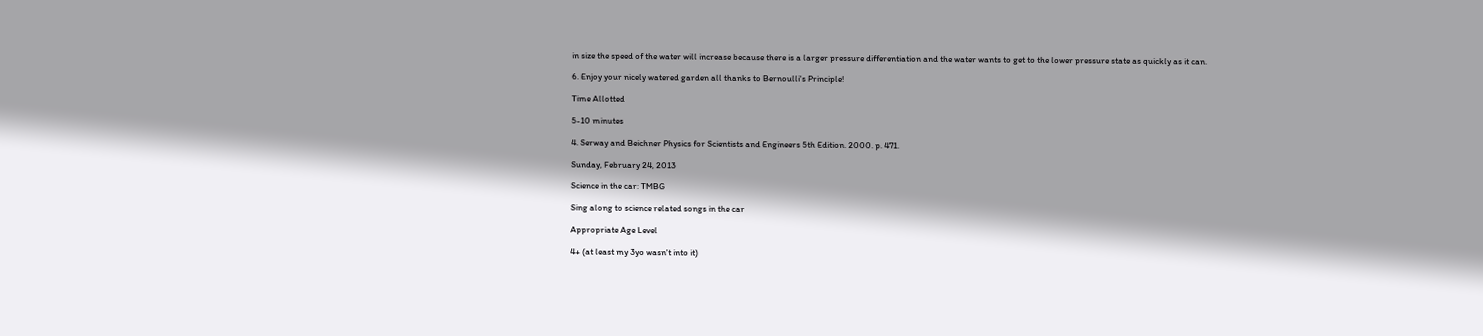in size the speed of the water will increase because there is a larger pressure differentiation and the water wants to get to the lower pressure state as quickly as it can.

6. Enjoy your nicely watered garden all thanks to Bernoulli's Principle!

Time Allotted

5-10 minutes

4. Serway and Beichner Physics for Scientists and Engineers 5th Edition. 2000. p. 471.

Sunday, February 24, 2013

Science in the car: TMBG

Sing along to science related songs in the car

Appropriate Age Level

4+ (at least my 3yo wasn't into it)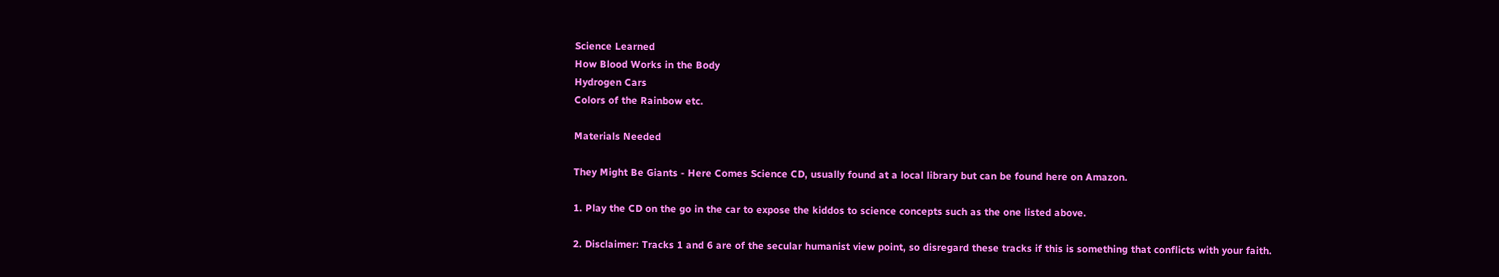Science Learned
How Blood Works in the Body
Hydrogen Cars
Colors of the Rainbow etc.

Materials Needed

They Might Be Giants - Here Comes Science CD, usually found at a local library but can be found here on Amazon.

1. Play the CD on the go in the car to expose the kiddos to science concepts such as the one listed above.

2. Disclaimer: Tracks 1 and 6 are of the secular humanist view point, so disregard these tracks if this is something that conflicts with your faith.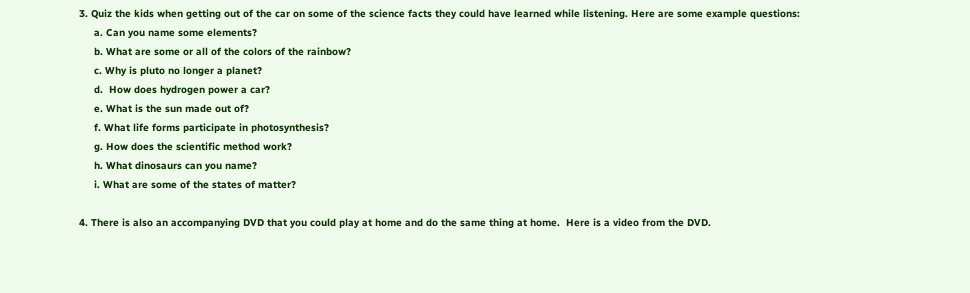3. Quiz the kids when getting out of the car on some of the science facts they could have learned while listening. Here are some example questions:
     a. Can you name some elements?
     b. What are some or all of the colors of the rainbow?
     c. Why is pluto no longer a planet?
     d.  How does hydrogen power a car?
     e. What is the sun made out of?
     f. What life forms participate in photosynthesis?
     g. How does the scientific method work?
     h. What dinosaurs can you name?
     i. What are some of the states of matter?

4. There is also an accompanying DVD that you could play at home and do the same thing at home.  Here is a video from the DVD.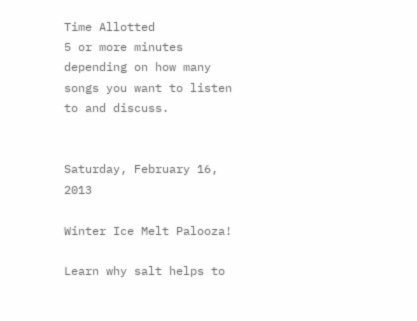Time Allotted
5 or more minutes depending on how many songs you want to listen to and discuss.


Saturday, February 16, 2013

Winter Ice Melt Palooza!

Learn why salt helps to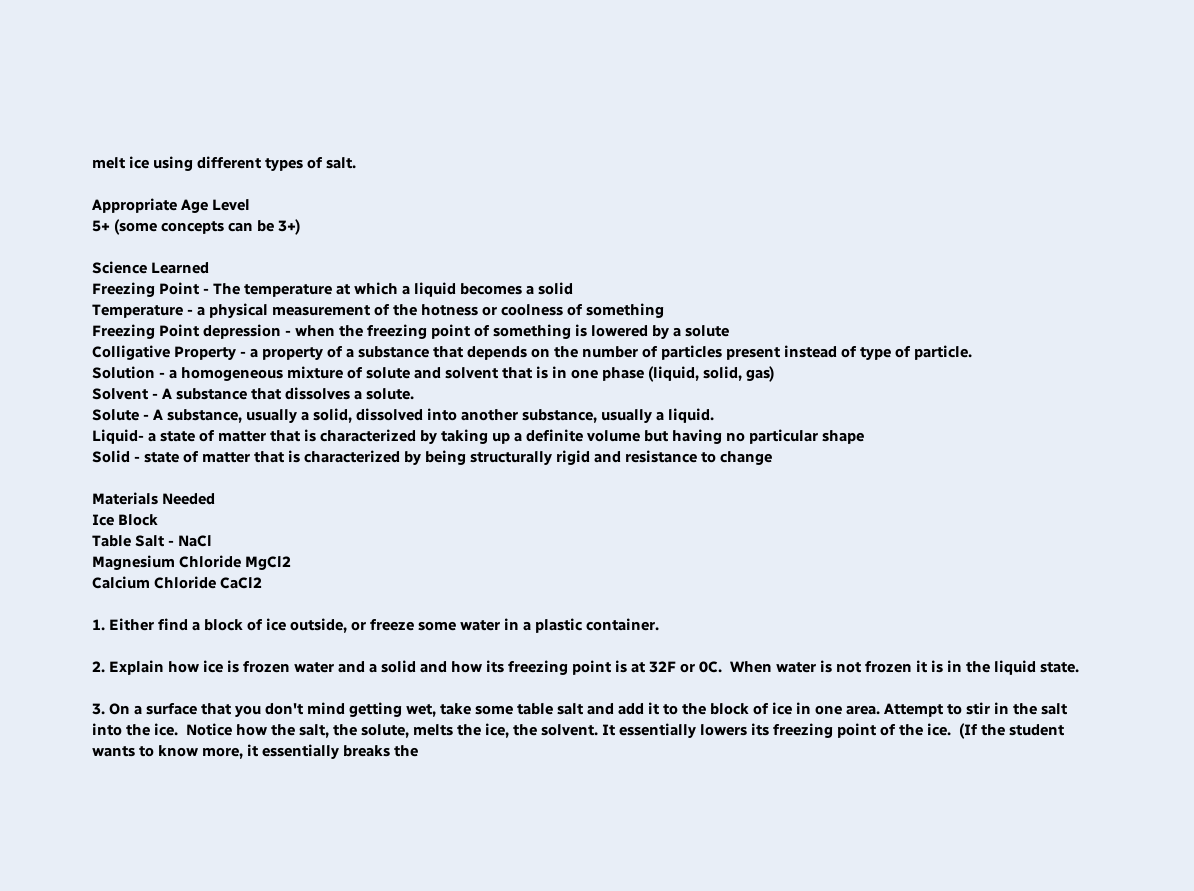melt ice using different types of salt.

Appropriate Age Level
5+ (some concepts can be 3+)

Science Learned
Freezing Point - The temperature at which a liquid becomes a solid
Temperature - a physical measurement of the hotness or coolness of something
Freezing Point depression - when the freezing point of something is lowered by a solute
Colligative Property - a property of a substance that depends on the number of particles present instead of type of particle.
Solution - a homogeneous mixture of solute and solvent that is in one phase (liquid, solid, gas)
Solvent - A substance that dissolves a solute.
Solute - A substance, usually a solid, dissolved into another substance, usually a liquid.
Liquid- a state of matter that is characterized by taking up a definite volume but having no particular shape
Solid - state of matter that is characterized by being structurally rigid and resistance to change

Materials Needed
Ice Block
Table Salt - NaCl
Magnesium Chloride MgCl2
Calcium Chloride CaCl2

1. Either find a block of ice outside, or freeze some water in a plastic container.

2. Explain how ice is frozen water and a solid and how its freezing point is at 32F or 0C.  When water is not frozen it is in the liquid state.

3. On a surface that you don't mind getting wet, take some table salt and add it to the block of ice in one area. Attempt to stir in the salt into the ice.  Notice how the salt, the solute, melts the ice, the solvent. It essentially lowers its freezing point of the ice.  (If the student wants to know more, it essentially breaks the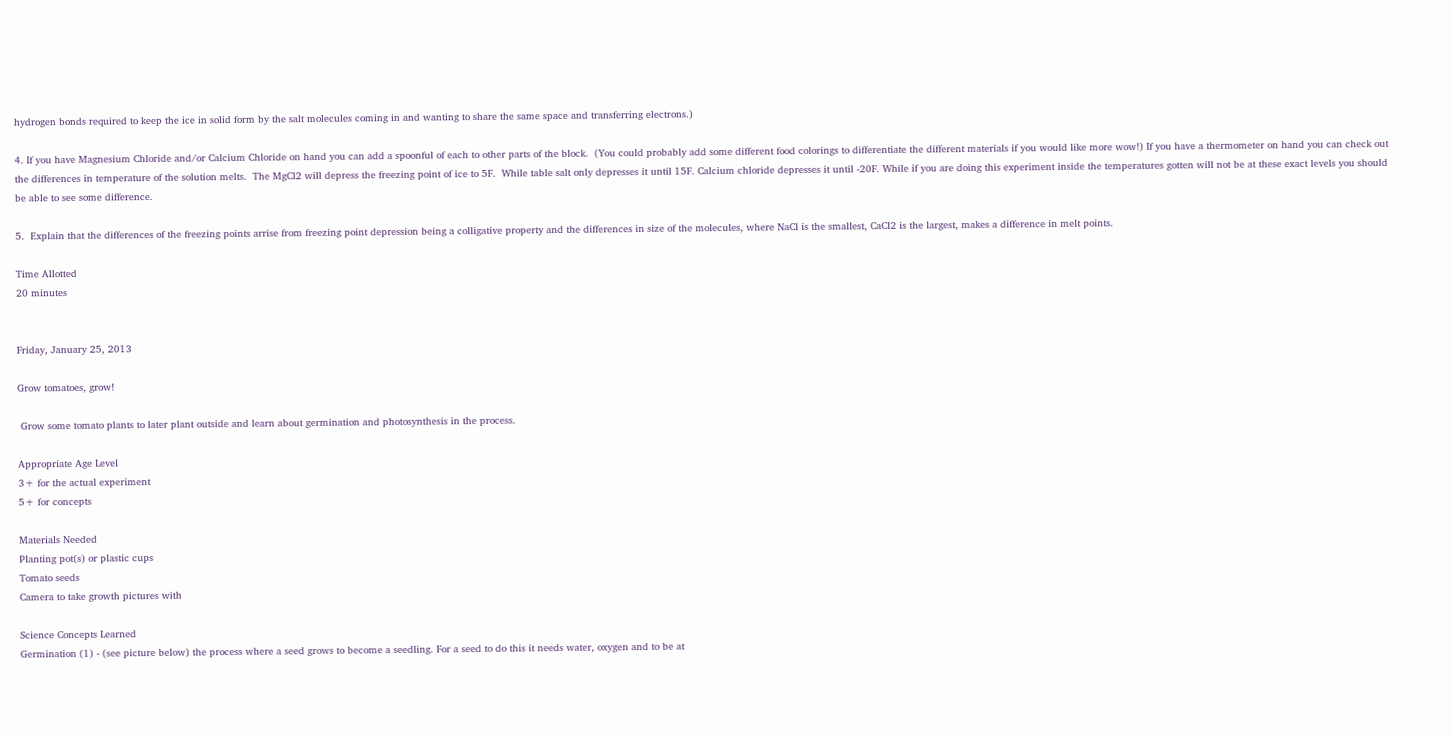hydrogen bonds required to keep the ice in solid form by the salt molecules coming in and wanting to share the same space and transferring electrons.)

4. If you have Magnesium Chloride and/or Calcium Chloride on hand you can add a spoonful of each to other parts of the block.  (You could probably add some different food colorings to differentiate the different materials if you would like more wow!) If you have a thermometer on hand you can check out the differences in temperature of the solution melts.  The MgCl2 will depress the freezing point of ice to 5F.  While table salt only depresses it until 15F. Calcium chloride depresses it until -20F. While if you are doing this experiment inside the temperatures gotten will not be at these exact levels you should be able to see some difference.

5.  Explain that the differences of the freezing points arrise from freezing point depression being a colligative property and the differences in size of the molecules, where NaCl is the smallest, CaCl2 is the largest, makes a difference in melt points.

Time Allotted
20 minutes


Friday, January 25, 2013

Grow tomatoes, grow!

 Grow some tomato plants to later plant outside and learn about germination and photosynthesis in the process.

Appropriate Age Level
3+ for the actual experiment
5+ for concepts

Materials Needed
Planting pot(s) or plastic cups
Tomato seeds
Camera to take growth pictures with

Science Concepts Learned
Germination (1) - (see picture below) the process where a seed grows to become a seedling. For a seed to do this it needs water, oxygen and to be at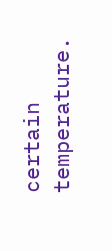certain temperature.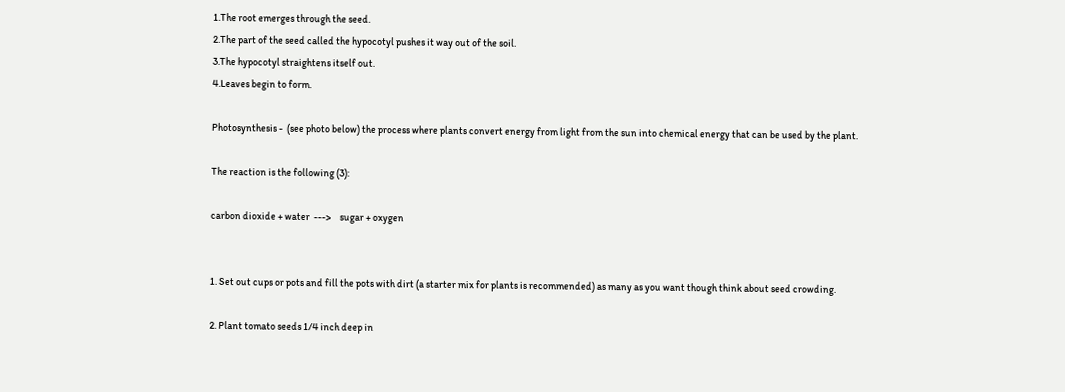1.The root emerges through the seed.
2.The part of the seed called the hypocotyl pushes it way out of the soil.
3.The hypocotyl straightens itself out.
4.Leaves begin to form.

Photosynthesis -  (see photo below) the process where plants convert energy from light from the sun into chemical energy that can be used by the plant.

The reaction is the following (3):

carbon dioxide + water  --->    sugar + oxygen


1. Set out cups or pots and fill the pots with dirt (a starter mix for plants is recommended) as many as you want though think about seed crowding.

2. Plant tomato seeds 1/4 inch deep in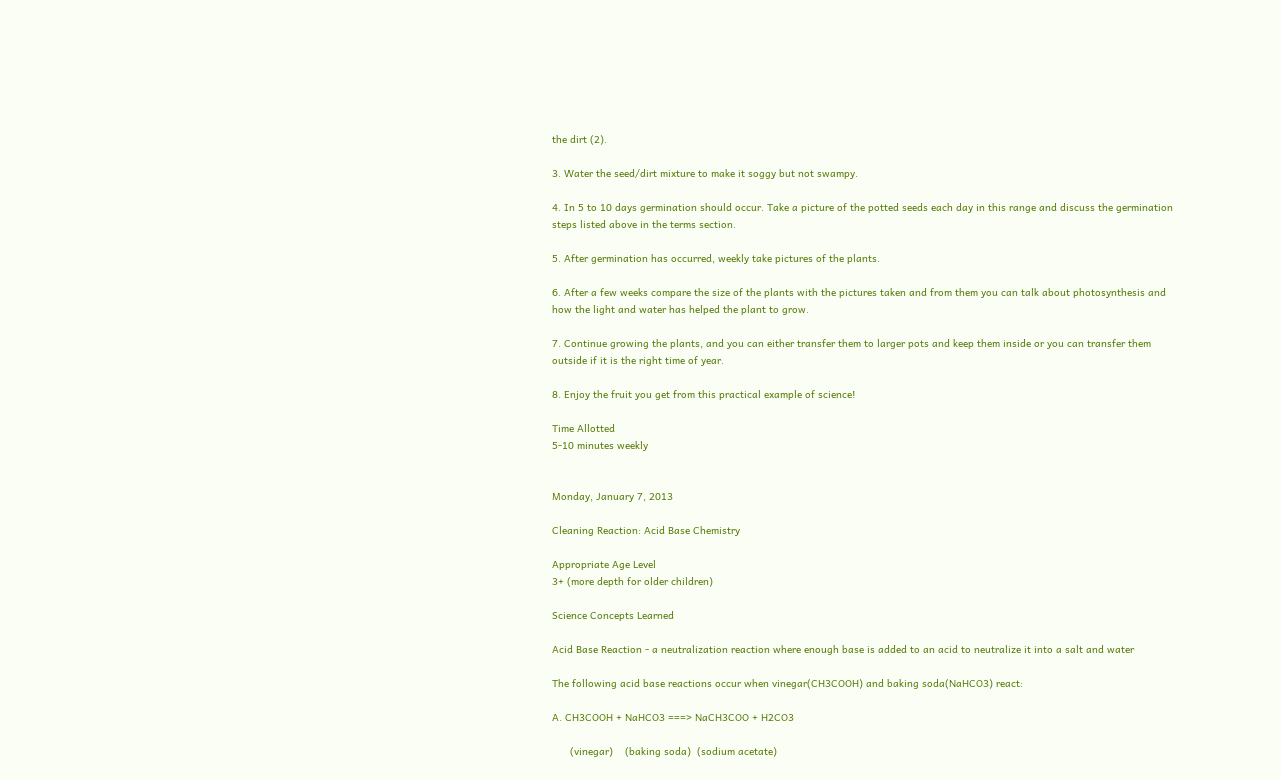the dirt (2).

3. Water the seed/dirt mixture to make it soggy but not swampy.

4. In 5 to 10 days germination should occur. Take a picture of the potted seeds each day in this range and discuss the germination steps listed above in the terms section.

5. After germination has occurred, weekly take pictures of the plants.

6. After a few weeks compare the size of the plants with the pictures taken and from them you can talk about photosynthesis and how the light and water has helped the plant to grow.

7. Continue growing the plants, and you can either transfer them to larger pots and keep them inside or you can transfer them outside if it is the right time of year.

8. Enjoy the fruit you get from this practical example of science!

Time Allotted
5-10 minutes weekly


Monday, January 7, 2013

Cleaning Reaction: Acid Base Chemistry

Appropriate Age Level
3+ (more depth for older children)

Science Concepts Learned

Acid Base Reaction - a neutralization reaction where enough base is added to an acid to neutralize it into a salt and water

The following acid base reactions occur when vinegar(CH3COOH) and baking soda(NaHCO3) react:

A. CH3COOH + NaHCO3 ===> NaCH3COO + H2CO3

      (vinegar)    (baking soda)  (sodium acetate)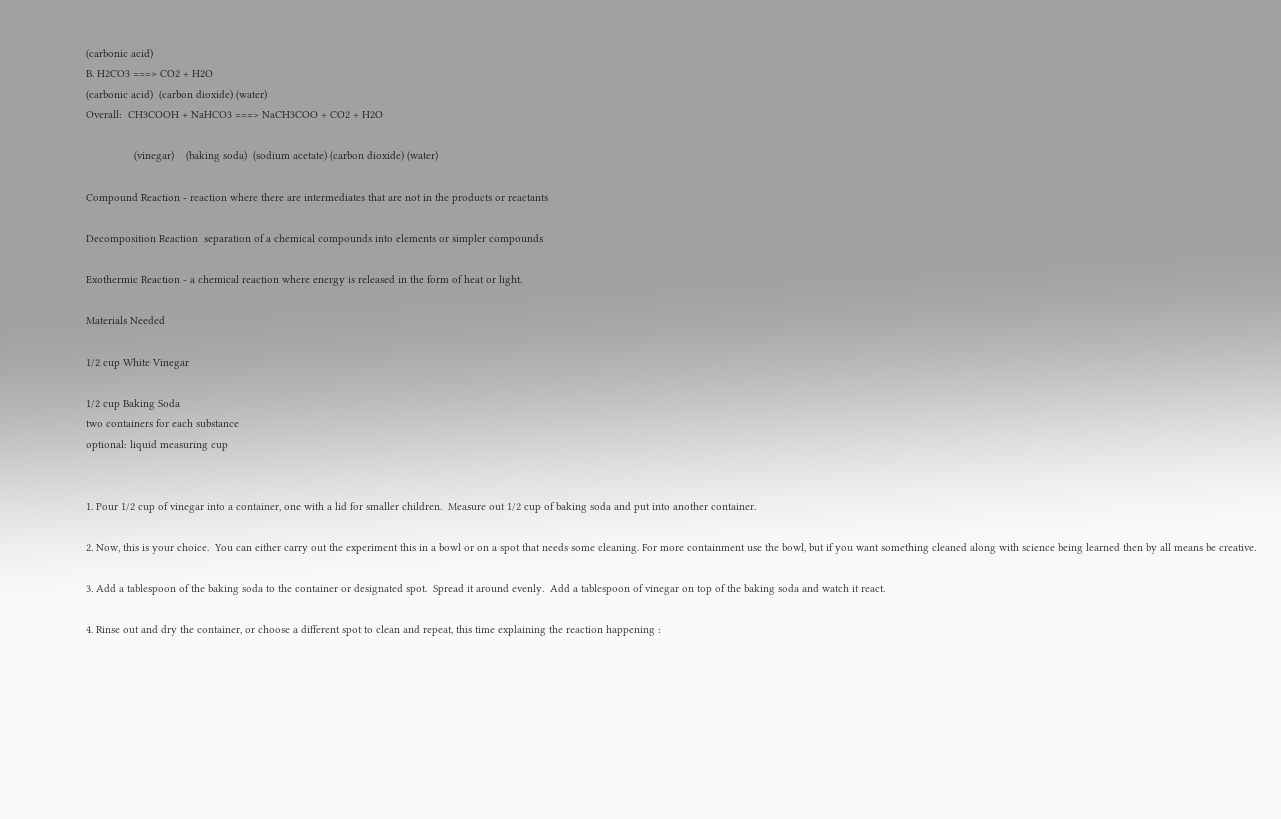(carbonic acid)
B. H2CO3 ===> CO2 + H2O
(carbonic acid)  (carbon dioxide) (water)
Overall:  CH3COOH + NaHCO3 ===> NaCH3COO + CO2 + H2O

                (vinegar)    (baking soda)  (sodium acetate) (carbon dioxide) (water)

Compound Reaction - reaction where there are intermediates that are not in the products or reactants

Decomposition Reaction  separation of a chemical compounds into elements or simpler compounds

Exothermic Reaction - a chemical reaction where energy is released in the form of heat or light.

Materials Needed

1/2 cup White Vinegar

1/2 cup Baking Soda
two containers for each substance
optional: liquid measuring cup


1. Pour 1/2 cup of vinegar into a container, one with a lid for smaller children.  Measure out 1/2 cup of baking soda and put into another container.

2. Now, this is your choice.  You can either carry out the experiment this in a bowl or on a spot that needs some cleaning. For more containment use the bowl, but if you want something cleaned along with science being learned then by all means be creative.

3. Add a tablespoon of the baking soda to the container or designated spot.  Spread it around evenly.  Add a tablespoon of vinegar on top of the baking soda and watch it react.

4. Rinse out and dry the container, or choose a different spot to clean and repeat, this time explaining the reaction happening :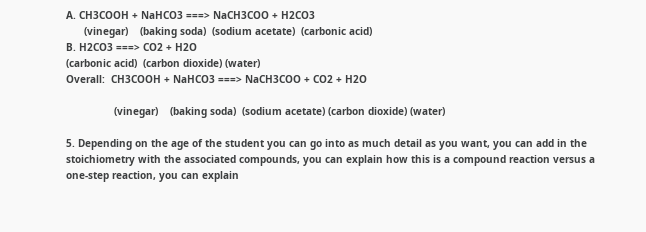A. CH3COOH + NaHCO3 ===> NaCH3COO + H2CO3
      (vinegar)    (baking soda)  (sodium acetate)  (carbonic acid)
B. H2CO3 ===> CO2 + H2O
(carbonic acid)  (carbon dioxide) (water)
Overall:  CH3COOH + NaHCO3 ===> NaCH3COO + CO2 + H2O

                (vinegar)    (baking soda)  (sodium acetate) (carbon dioxide) (water)

5. Depending on the age of the student you can go into as much detail as you want, you can add in the stoichiometry with the associated compounds, you can explain how this is a compound reaction versus a one-step reaction, you can explain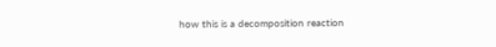how this is a decomposition reaction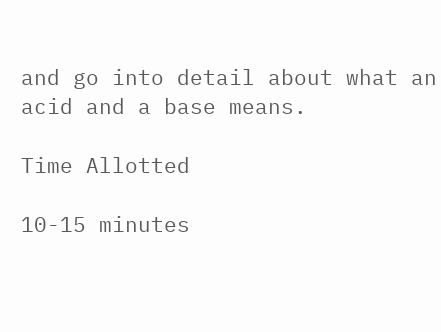and go into detail about what an acid and a base means.

Time Allotted

10-15 minutes